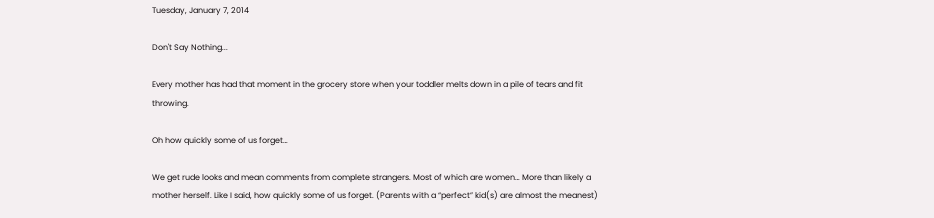Tuesday, January 7, 2014

Don't Say Nothing...

Every mother has had that moment in the grocery store when your toddler melts down in a pile of tears and fit throwing.

Oh how quickly some of us forget…

We get rude looks and mean comments from complete strangers. Most of which are women… More than likely a mother herself. Like I said, how quickly some of us forget. (Parents with a “perfect” kid(s) are almost the meanest)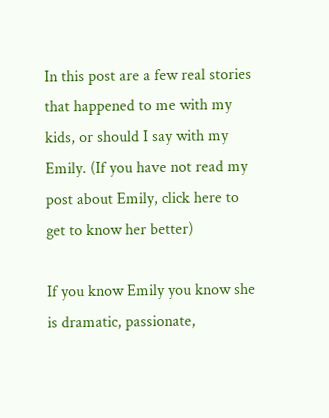In this post are a few real stories that happened to me with my kids, or should I say with my Emily. (If you have not read my post about Emily, click here to get to know her better)

If you know Emily you know she is dramatic, passionate,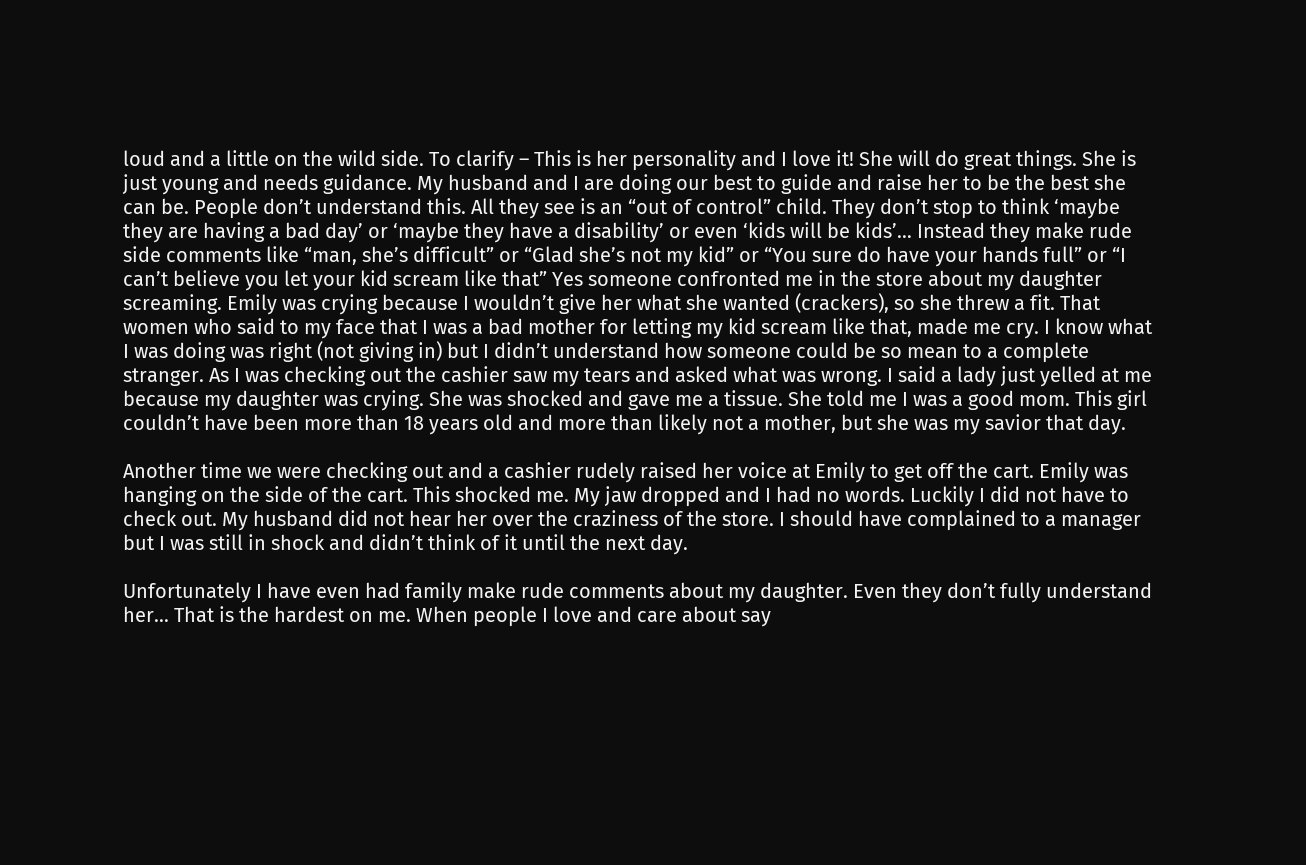loud and a little on the wild side. To clarify – This is her personality and I love it! She will do great things. She is just young and needs guidance. My husband and I are doing our best to guide and raise her to be the best she can be. People don’t understand this. All they see is an “out of control” child. They don’t stop to think ‘maybe they are having a bad day’ or ‘maybe they have a disability’ or even ‘kids will be kids’… Instead they make rude side comments like “man, she’s difficult” or “Glad she’s not my kid” or “You sure do have your hands full” or “I can’t believe you let your kid scream like that” Yes someone confronted me in the store about my daughter screaming. Emily was crying because I wouldn’t give her what she wanted (crackers), so she threw a fit. That women who said to my face that I was a bad mother for letting my kid scream like that, made me cry. I know what I was doing was right (not giving in) but I didn’t understand how someone could be so mean to a complete stranger. As I was checking out the cashier saw my tears and asked what was wrong. I said a lady just yelled at me because my daughter was crying. She was shocked and gave me a tissue. She told me I was a good mom. This girl couldn’t have been more than 18 years old and more than likely not a mother, but she was my savior that day.

Another time we were checking out and a cashier rudely raised her voice at Emily to get off the cart. Emily was hanging on the side of the cart. This shocked me. My jaw dropped and I had no words. Luckily I did not have to check out. My husband did not hear her over the craziness of the store. I should have complained to a manager but I was still in shock and didn’t think of it until the next day.

Unfortunately I have even had family make rude comments about my daughter. Even they don’t fully understand her... That is the hardest on me. When people I love and care about say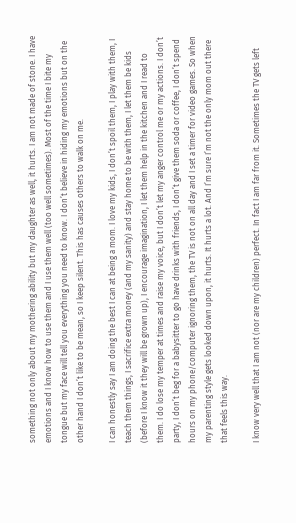something not only about my mothering ability but my daughter as well, it hurts. I am not made of stone. I have emotions and I know how to use them and I use them well (too well sometimes). Most of the time I bite my tongue but my face will tell you everything you need to know. I don’t believe in hiding my emotions but on the other hand I don’t like to be mean, so I keep silent. This has causes others to walk on me.

I can honestly say I am doing the best I can at being a mom. I love my kids, I don’t spoil them, I play with them, I teach them things, I sacrifice extra money (and my sanity) and stay home to be with them, I let them be kids (before I know it they will be grown up), I encourage imagination, I let them help in the kitchen and I read to them. I do lose my temper at times and raise my voice, but I don’t let my anger control me or my actions. I don’t party, I don’t beg for a babysitter to go have drinks with friends, I don’t give them soda or coffee, I don’t spend hours on my phone/computer ignoring them, the TV is not on all day and I set a timer for video games. So when my parenting style gets looked down upon, it hurts. It hurts a lot. And I’m sure I’m not the only mom out there that feels this way.

I know very well that I am not (nor are my children) perfect. In fact I am far from it. Sometimes the TV gets left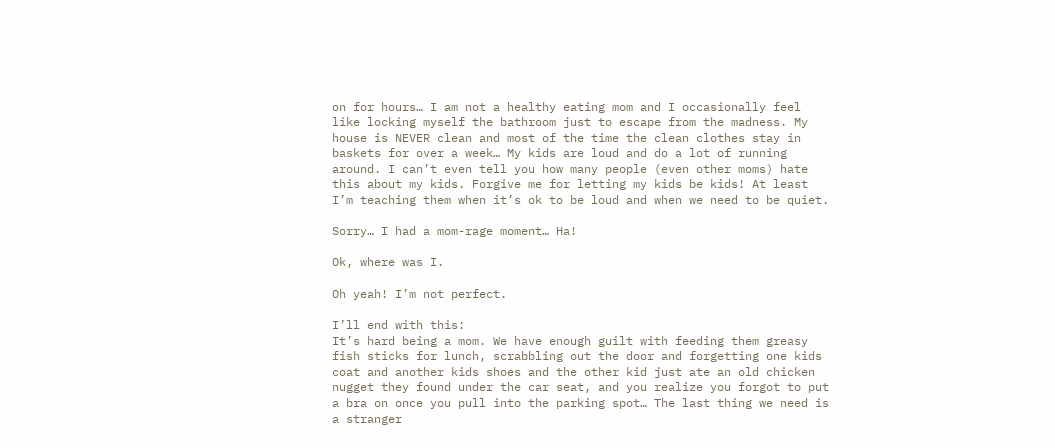on for hours… I am not a healthy eating mom and I occasionally feel like locking myself the bathroom just to escape from the madness. My house is NEVER clean and most of the time the clean clothes stay in baskets for over a week… My kids are loud and do a lot of running around. I can’t even tell you how many people (even other moms) hate this about my kids. Forgive me for letting my kids be kids! At least I’m teaching them when it’s ok to be loud and when we need to be quiet.

Sorry… I had a mom-rage moment… Ha!

Ok, where was I.

Oh yeah! I’m not perfect.

I’ll end with this:
It’s hard being a mom. We have enough guilt with feeding them greasy fish sticks for lunch, scrabbling out the door and forgetting one kids coat and another kids shoes and the other kid just ate an old chicken nugget they found under the car seat, and you realize you forgot to put a bra on once you pull into the parking spot… The last thing we need is a stranger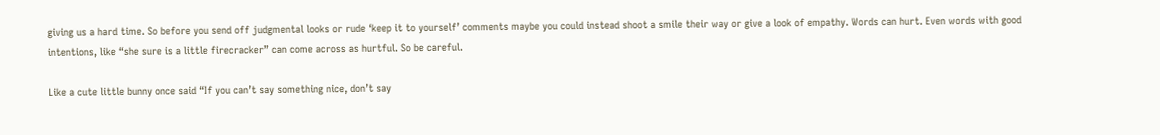giving us a hard time. So before you send off judgmental looks or rude ‘keep it to yourself’ comments maybe you could instead shoot a smile their way or give a look of empathy. Words can hurt. Even words with good intentions, like “she sure is a little firecracker” can come across as hurtful. So be careful.

Like a cute little bunny once said “If you can’t say something nice, don’t say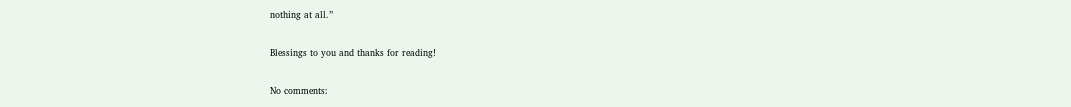nothing at all.”

Blessings to you and thanks for reading!

No comments: